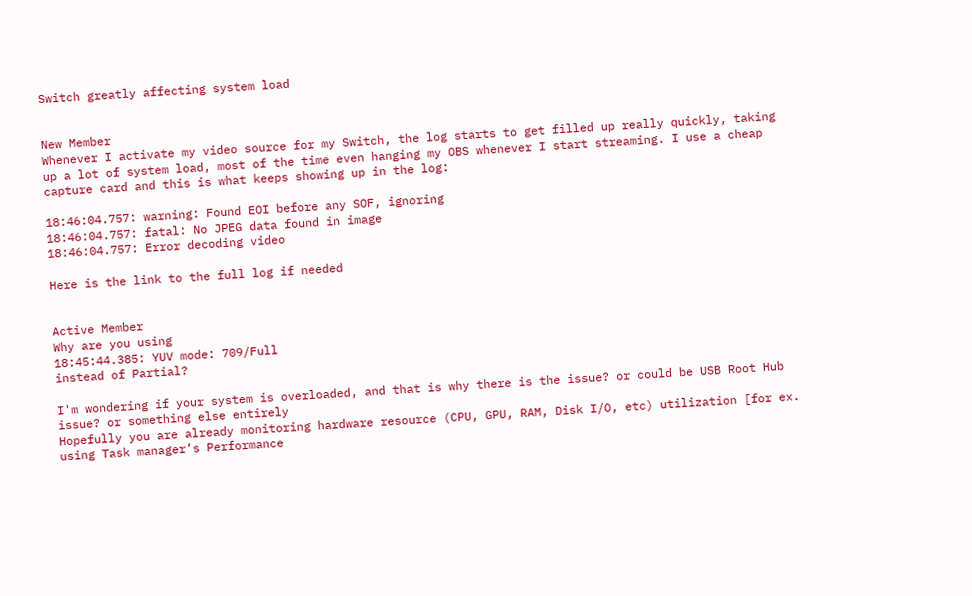Switch greatly affecting system load


New Member
Whenever I activate my video source for my Switch, the log starts to get filled up really quickly, taking up a lot of system load, most of the time even hanging my OBS whenever I start streaming. I use a cheap capture card and this is what keeps showing up in the log:

18:46:04.757: warning: Found EOI before any SOF, ignoring
18:46:04.757: fatal: No JPEG data found in image
18:46:04.757: Error decoding video

Here is the link to the full log if needed


Active Member
Why are you using
18:45:44.385: YUV mode: 709/Full
instead of Partial?

I'm wondering if your system is overloaded, and that is why there is the issue? or could be USB Root Hub issue? or something else entirely
Hopefully you are already monitoring hardware resource (CPU, GPU, RAM, Disk I/O, etc) utilization [for ex. using Task manager’s Performance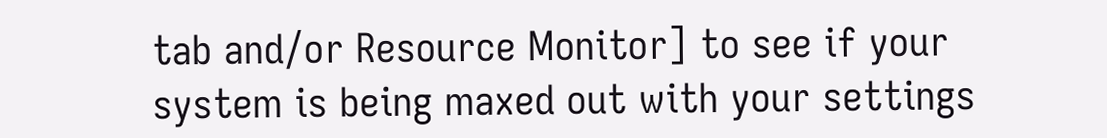tab and/or Resource Monitor] to see if your system is being maxed out with your settings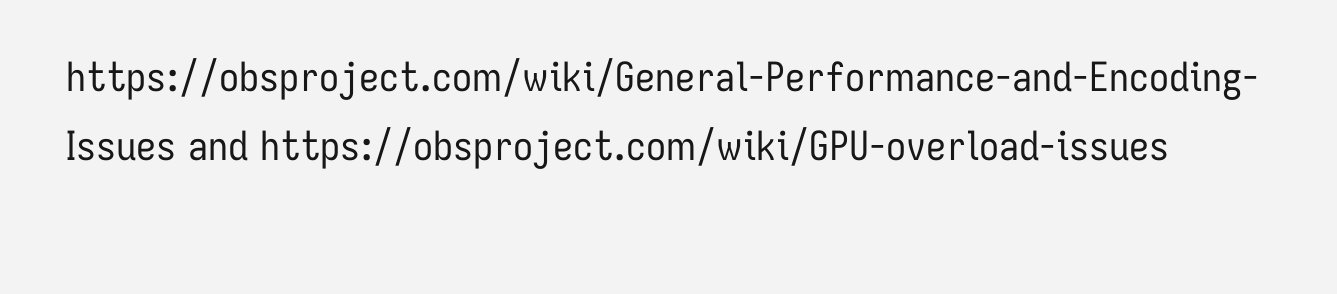https://obsproject.com/wiki/General-Performance-and-Encoding-Issues and https://obsproject.com/wiki/GPU-overload-issues